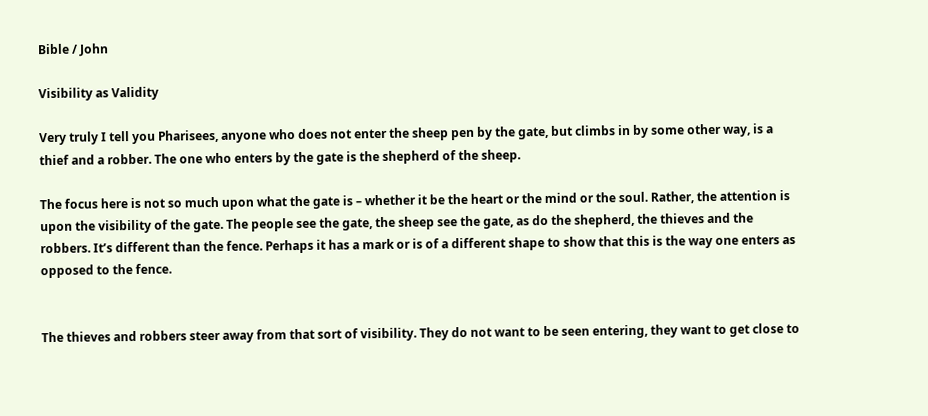Bible / John

Visibility as Validity

Very truly I tell you Pharisees, anyone who does not enter the sheep pen by the gate, but climbs in by some other way, is a thief and a robber. The one who enters by the gate is the shepherd of the sheep.

The focus here is not so much upon what the gate is – whether it be the heart or the mind or the soul. Rather, the attention is upon the visibility of the gate. The people see the gate, the sheep see the gate, as do the shepherd, the thieves and the robbers. It’s different than the fence. Perhaps it has a mark or is of a different shape to show that this is the way one enters as opposed to the fence.


The thieves and robbers steer away from that sort of visibility. They do not want to be seen entering, they want to get close to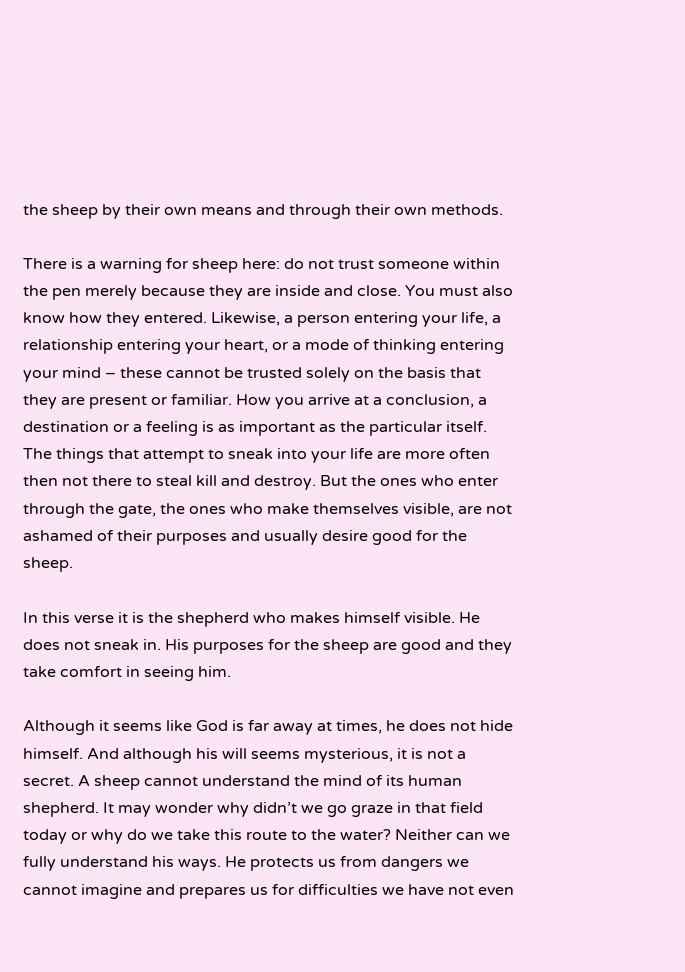the sheep by their own means and through their own methods.

There is a warning for sheep here: do not trust someone within the pen merely because they are inside and close. You must also know how they entered. Likewise, a person entering your life, a relationship entering your heart, or a mode of thinking entering your mind – these cannot be trusted solely on the basis that they are present or familiar. How you arrive at a conclusion, a destination or a feeling is as important as the particular itself. The things that attempt to sneak into your life are more often then not there to steal kill and destroy. But the ones who enter through the gate, the ones who make themselves visible, are not ashamed of their purposes and usually desire good for the sheep.

In this verse it is the shepherd who makes himself visible. He does not sneak in. His purposes for the sheep are good and they take comfort in seeing him.

Although it seems like God is far away at times, he does not hide himself. And although his will seems mysterious, it is not a secret. A sheep cannot understand the mind of its human shepherd. It may wonder why didn’t we go graze in that field today or why do we take this route to the water? Neither can we fully understand his ways. He protects us from dangers we cannot imagine and prepares us for difficulties we have not even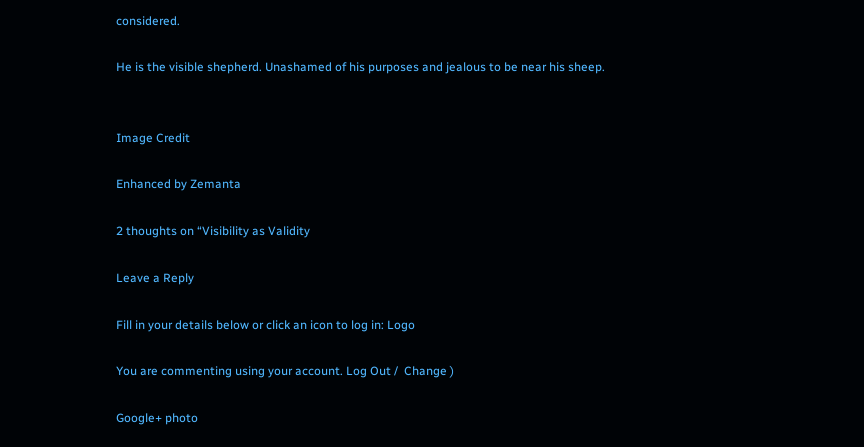considered.

He is the visible shepherd. Unashamed of his purposes and jealous to be near his sheep.


Image Credit

Enhanced by Zemanta

2 thoughts on “Visibility as Validity

Leave a Reply

Fill in your details below or click an icon to log in: Logo

You are commenting using your account. Log Out /  Change )

Google+ photo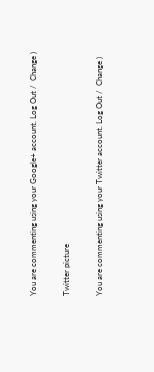You are commenting using your Google+ account. Log Out /  Change )

Twitter picture

You are commenting using your Twitter account. Log Out /  Change )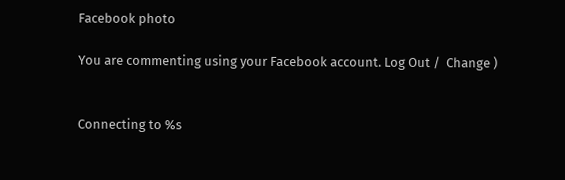Facebook photo

You are commenting using your Facebook account. Log Out /  Change )


Connecting to %s